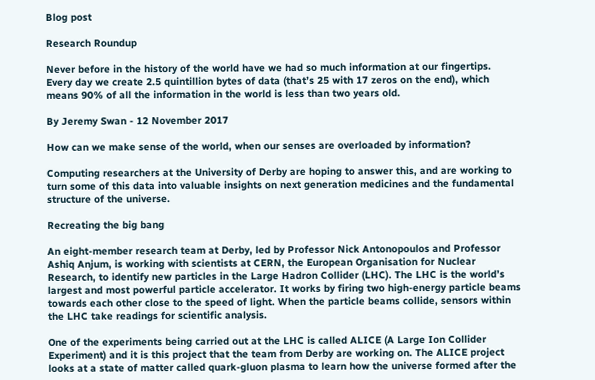Blog post

Research Roundup

Never before in the history of the world have we had so much information at our fingertips. Every day we create 2.5 quintillion bytes of data (that’s 25 with 17 zeros on the end), which means 90% of all the information in the world is less than two years old.

By Jeremy Swan - 12 November 2017

How can we make sense of the world, when our senses are overloaded by information?

Computing researchers at the University of Derby are hoping to answer this, and are working to turn some of this data into valuable insights on next generation medicines and the fundamental structure of the universe.

Recreating the big bang

An eight-member research team at Derby, led by Professor Nick Antonopoulos and Professor Ashiq Anjum, is working with scientists at CERN, the European Organisation for Nuclear Research, to identify new particles in the Large Hadron Collider (LHC). The LHC is the world’s largest and most powerful particle accelerator. It works by firing two high-energy particle beams towards each other close to the speed of light. When the particle beams collide, sensors within the LHC take readings for scientific analysis.

One of the experiments being carried out at the LHC is called ALICE (A Large Ion Collider Experiment) and it is this project that the team from Derby are working on. The ALICE project looks at a state of matter called quark-gluon plasma to learn how the universe formed after the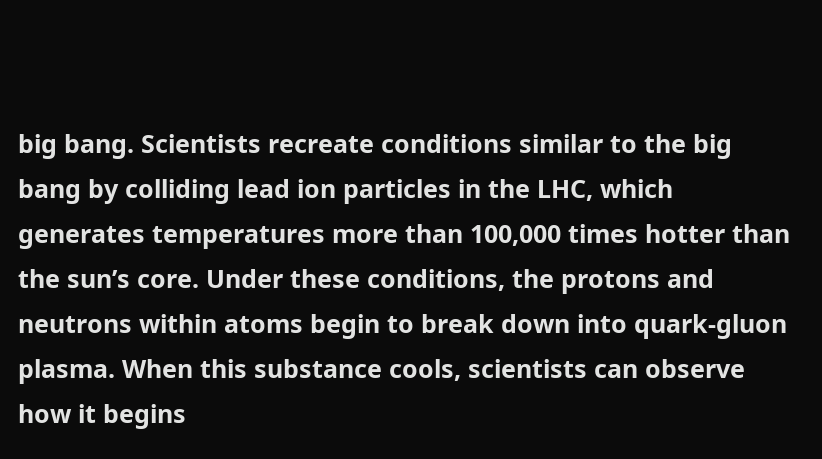big bang. Scientists recreate conditions similar to the big bang by colliding lead ion particles in the LHC, which generates temperatures more than 100,000 times hotter than the sun’s core. Under these conditions, the protons and neutrons within atoms begin to break down into quark-gluon plasma. When this substance cools, scientists can observe how it begins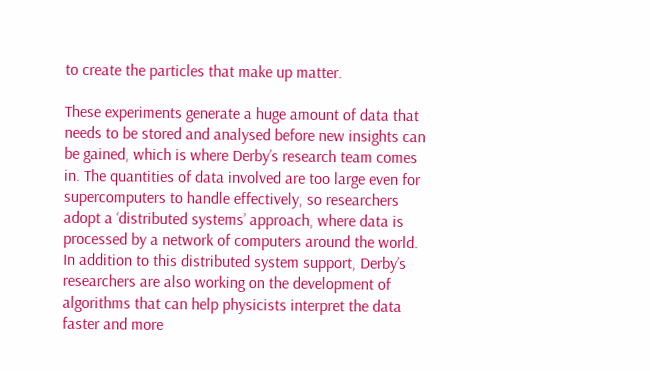to create the particles that make up matter.

These experiments generate a huge amount of data that needs to be stored and analysed before new insights can be gained, which is where Derby’s research team comes in. The quantities of data involved are too large even for supercomputers to handle effectively, so researchers adopt a ‘distributed systems’ approach, where data is processed by a network of computers around the world. In addition to this distributed system support, Derby’s researchers are also working on the development of algorithms that can help physicists interpret the data faster and more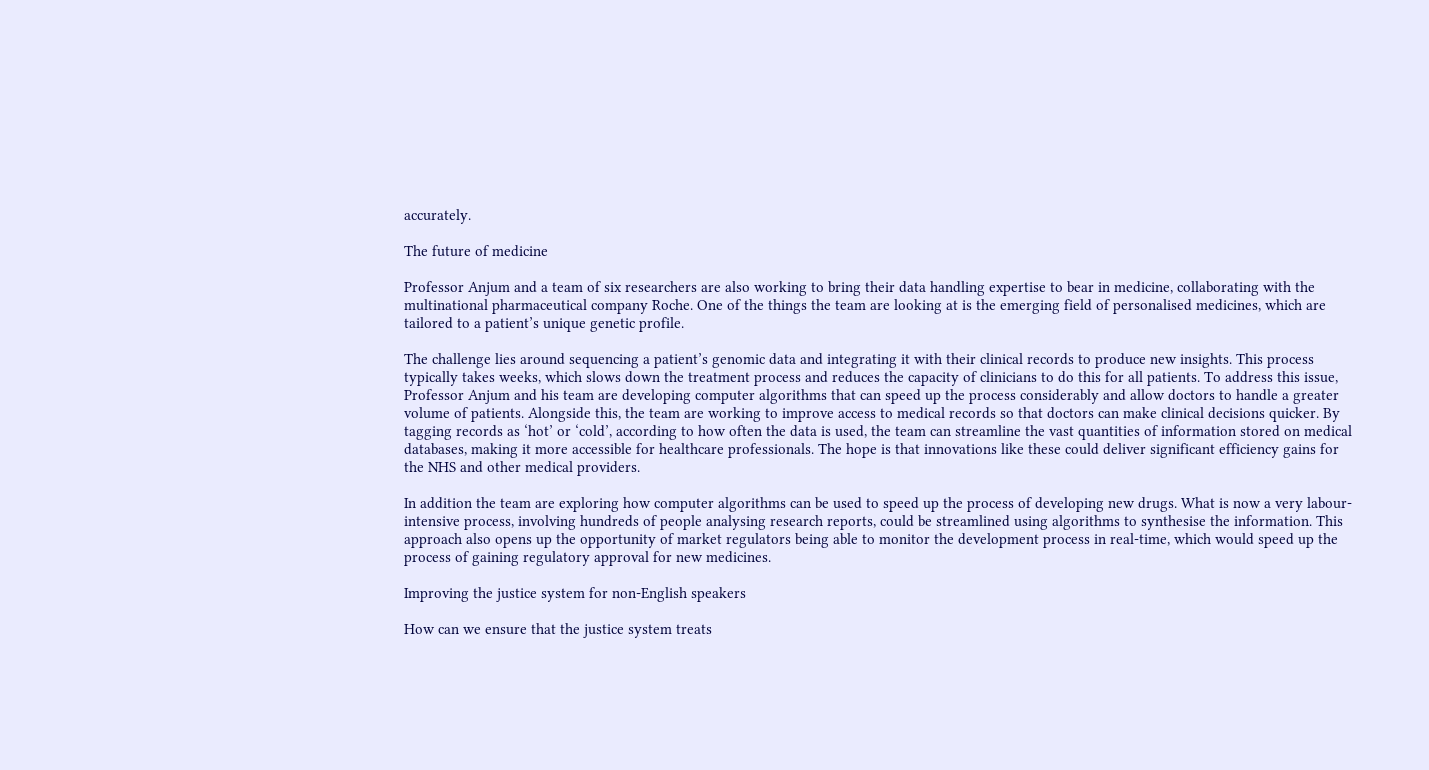accurately.

The future of medicine

Professor Anjum and a team of six researchers are also working to bring their data handling expertise to bear in medicine, collaborating with the multinational pharmaceutical company Roche. One of the things the team are looking at is the emerging field of personalised medicines, which are tailored to a patient’s unique genetic profile.

The challenge lies around sequencing a patient’s genomic data and integrating it with their clinical records to produce new insights. This process typically takes weeks, which slows down the treatment process and reduces the capacity of clinicians to do this for all patients. To address this issue, Professor Anjum and his team are developing computer algorithms that can speed up the process considerably and allow doctors to handle a greater volume of patients. Alongside this, the team are working to improve access to medical records so that doctors can make clinical decisions quicker. By tagging records as ‘hot’ or ‘cold’, according to how often the data is used, the team can streamline the vast quantities of information stored on medical databases, making it more accessible for healthcare professionals. The hope is that innovations like these could deliver significant efficiency gains for the NHS and other medical providers.

In addition the team are exploring how computer algorithms can be used to speed up the process of developing new drugs. What is now a very labour-intensive process, involving hundreds of people analysing research reports, could be streamlined using algorithms to synthesise the information. This approach also opens up the opportunity of market regulators being able to monitor the development process in real-time, which would speed up the process of gaining regulatory approval for new medicines.

Improving the justice system for non-English speakers

How can we ensure that the justice system treats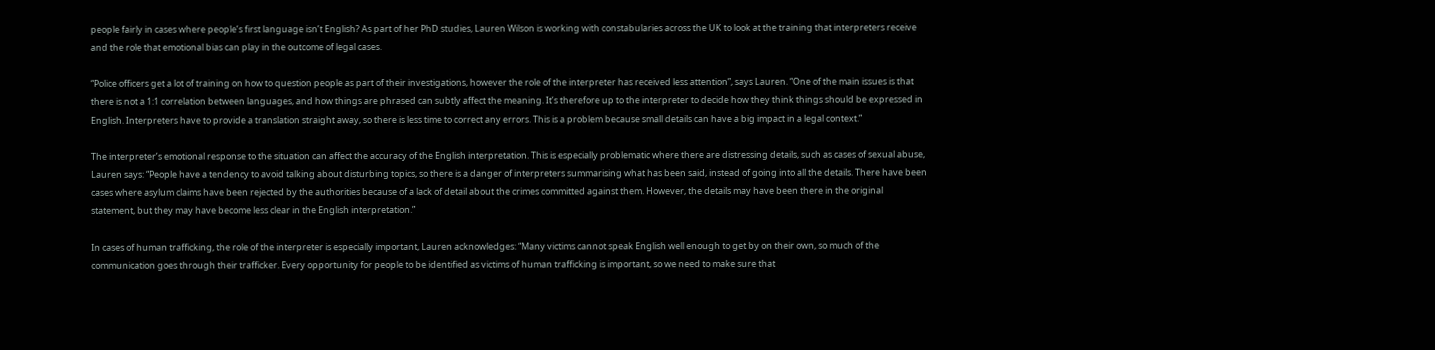people fairly in cases where people’s first language isn’t English? As part of her PhD studies, Lauren Wilson is working with constabularies across the UK to look at the training that interpreters receive and the role that emotional bias can play in the outcome of legal cases.

“Police officers get a lot of training on how to question people as part of their investigations, however the role of the interpreter has received less attention”, says Lauren. “One of the main issues is that there is not a 1:1 correlation between languages, and how things are phrased can subtly affect the meaning. It’s therefore up to the interpreter to decide how they think things should be expressed in English. Interpreters have to provide a translation straight away, so there is less time to correct any errors. This is a problem because small details can have a big impact in a legal context.”

The interpreter’s emotional response to the situation can affect the accuracy of the English interpretation. This is especially problematic where there are distressing details, such as cases of sexual abuse, Lauren says: “People have a tendency to avoid talking about disturbing topics, so there is a danger of interpreters summarising what has been said, instead of going into all the details. There have been cases where asylum claims have been rejected by the authorities because of a lack of detail about the crimes committed against them. However, the details may have been there in the original statement, but they may have become less clear in the English interpretation.”

In cases of human trafficking, the role of the interpreter is especially important, Lauren acknowledges: “Many victims cannot speak English well enough to get by on their own, so much of the communication goes through their trafficker. Every opportunity for people to be identified as victims of human trafficking is important, so we need to make sure that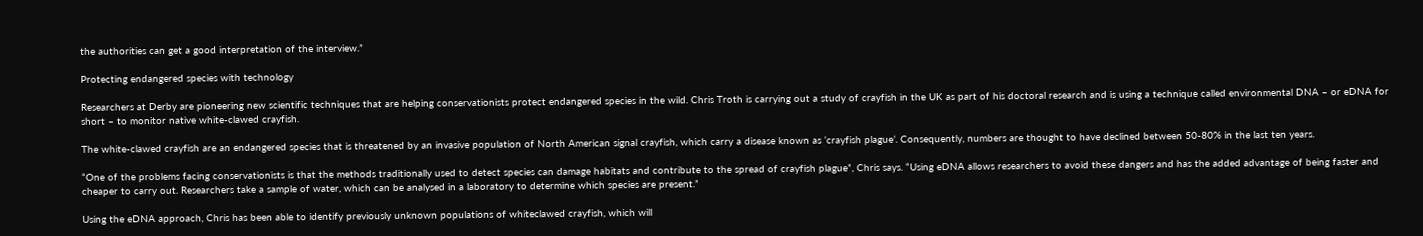the authorities can get a good interpretation of the interview.”

Protecting endangered species with technology

Researchers at Derby are pioneering new scientific techniques that are helping conservationists protect endangered species in the wild. Chris Troth is carrying out a study of crayfish in the UK as part of his doctoral research and is using a technique called environmental DNA – or eDNA for short – to monitor native white-clawed crayfish.

The white-clawed crayfish are an endangered species that is threatened by an invasive population of North American signal crayfish, which carry a disease known as ‘crayfish plague’. Consequently, numbers are thought to have declined between 50-80% in the last ten years.

“One of the problems facing conservationists is that the methods traditionally used to detect species can damage habitats and contribute to the spread of crayfish plague”, Chris says. “Using eDNA allows researchers to avoid these dangers and has the added advantage of being faster and cheaper to carry out. Researchers take a sample of water, which can be analysed in a laboratory to determine which species are present.”

Using the eDNA approach, Chris has been able to identify previously unknown populations of whiteclawed crayfish, which will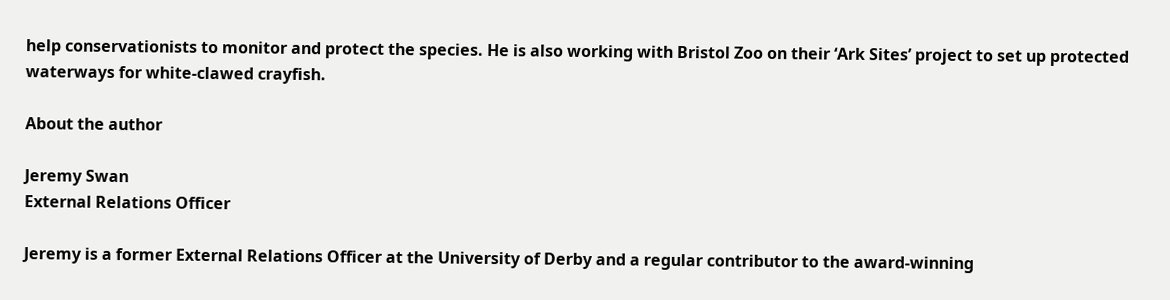help conservationists to monitor and protect the species. He is also working with Bristol Zoo on their ‘Ark Sites’ project to set up protected waterways for white-clawed crayfish.

About the author

Jeremy Swan
External Relations Officer

Jeremy is a former External Relations Officer at the University of Derby and a regular contributor to the award-winning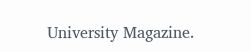University Magazine.